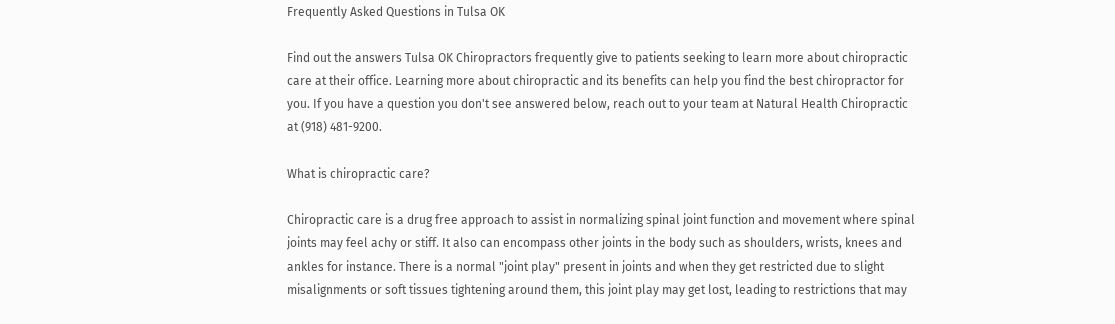Frequently Asked Questions in Tulsa OK

Find out the answers Tulsa OK Chiropractors frequently give to patients seeking to learn more about chiropractic care at their office. Learning more about chiropractic and its benefits can help you find the best chiropractor for you. If you have a question you don't see answered below, reach out to your team at Natural Health Chiropractic at (918) 481-9200.

What is chiropractic care?

Chiropractic care is a drug free approach to assist in normalizing spinal joint function and movement where spinal joints may feel achy or stiff. It also can encompass other joints in the body such as shoulders, wrists, knees and ankles for instance. There is a normal "joint play" present in joints and when they get restricted due to slight misalignments or soft tissues tightening around them, this joint play may get lost, leading to restrictions that may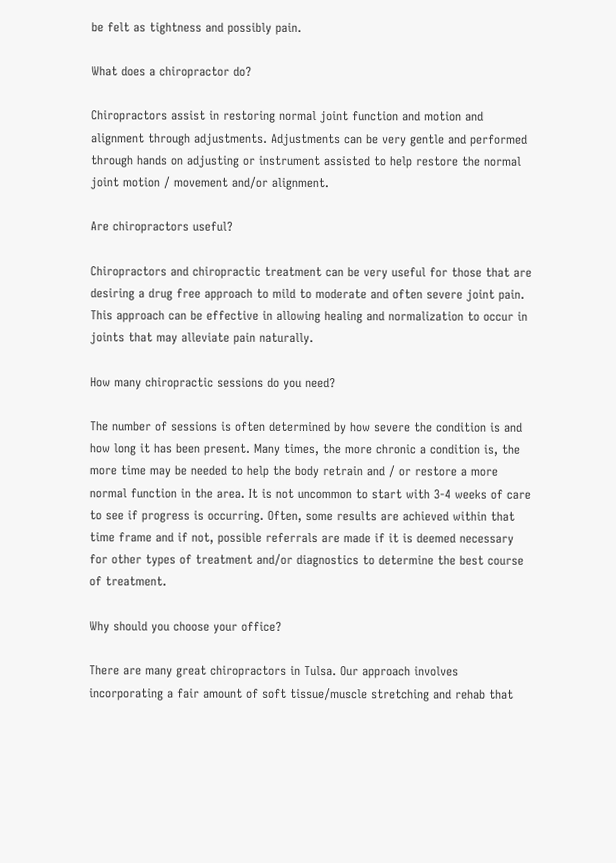be felt as tightness and possibly pain.

What does a chiropractor do?

Chiropractors assist in restoring normal joint function and motion and alignment through adjustments. Adjustments can be very gentle and performed through hands on adjusting or instrument assisted to help restore the normal joint motion / movement and/or alignment.

Are chiropractors useful?

Chiropractors and chiropractic treatment can be very useful for those that are desiring a drug free approach to mild to moderate and often severe joint pain. This approach can be effective in allowing healing and normalization to occur in joints that may alleviate pain naturally.

How many chiropractic sessions do you need?

The number of sessions is often determined by how severe the condition is and how long it has been present. Many times, the more chronic a condition is, the more time may be needed to help the body retrain and / or restore a more normal function in the area. It is not uncommon to start with 3-4 weeks of care to see if progress is occurring. Often, some results are achieved within that time frame and if not, possible referrals are made if it is deemed necessary for other types of treatment and/or diagnostics to determine the best course of treatment.

Why should you choose your office?

There are many great chiropractors in Tulsa. Our approach involves incorporating a fair amount of soft tissue/muscle stretching and rehab that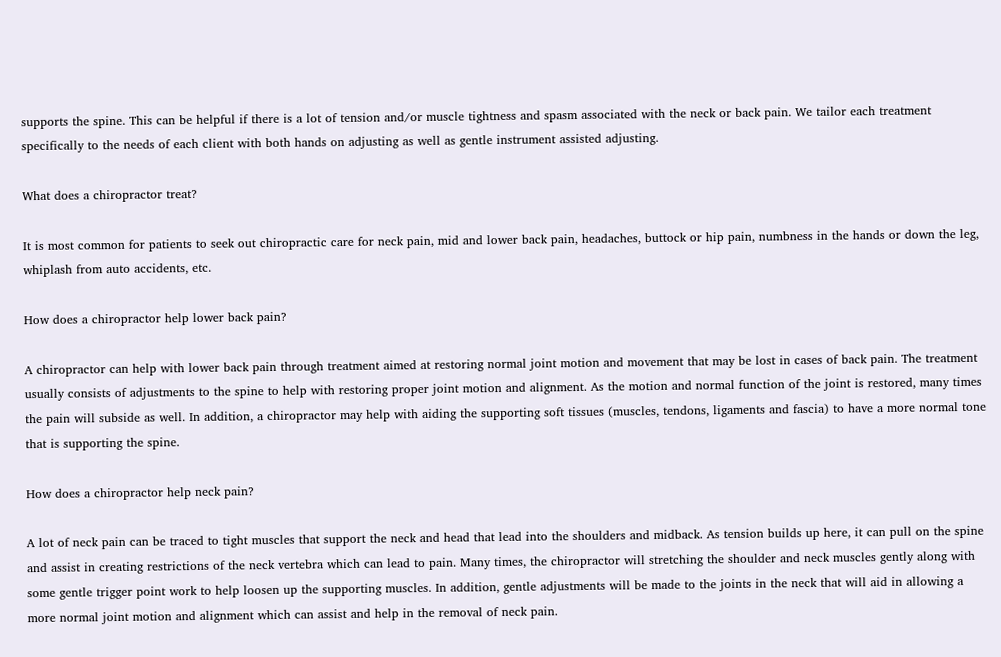supports the spine. This can be helpful if there is a lot of tension and/or muscle tightness and spasm associated with the neck or back pain. We tailor each treatment specifically to the needs of each client with both hands on adjusting as well as gentle instrument assisted adjusting.

What does a chiropractor treat?

It is most common for patients to seek out chiropractic care for neck pain, mid and lower back pain, headaches, buttock or hip pain, numbness in the hands or down the leg, whiplash from auto accidents, etc.

How does a chiropractor help lower back pain?

A chiropractor can help with lower back pain through treatment aimed at restoring normal joint motion and movement that may be lost in cases of back pain. The treatment usually consists of adjustments to the spine to help with restoring proper joint motion and alignment. As the motion and normal function of the joint is restored, many times the pain will subside as well. In addition, a chiropractor may help with aiding the supporting soft tissues (muscles, tendons, ligaments and fascia) to have a more normal tone that is supporting the spine.

How does a chiropractor help neck pain?

A lot of neck pain can be traced to tight muscles that support the neck and head that lead into the shoulders and midback. As tension builds up here, it can pull on the spine and assist in creating restrictions of the neck vertebra which can lead to pain. Many times, the chiropractor will stretching the shoulder and neck muscles gently along with some gentle trigger point work to help loosen up the supporting muscles. In addition, gentle adjustments will be made to the joints in the neck that will aid in allowing a more normal joint motion and alignment which can assist and help in the removal of neck pain.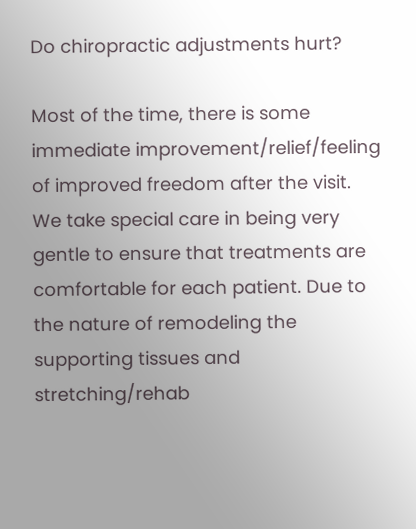Do chiropractic adjustments hurt?

Most of the time, there is some immediate improvement/relief/feeling of improved freedom after the visit. We take special care in being very gentle to ensure that treatments are comfortable for each patient. Due to the nature of remodeling the supporting tissues and stretching/rehab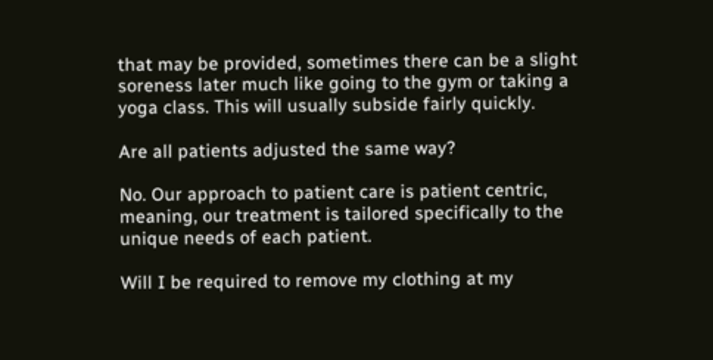that may be provided, sometimes there can be a slight soreness later much like going to the gym or taking a yoga class. This will usually subside fairly quickly.

Are all patients adjusted the same way?

No. Our approach to patient care is patient centric, meaning, our treatment is tailored specifically to the unique needs of each patient.

Will I be required to remove my clothing at my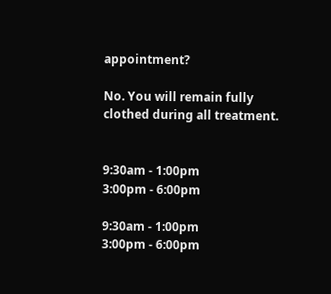appointment?

No. You will remain fully clothed during all treatment.


9:30am - 1:00pm
3:00pm - 6:00pm

9:30am - 1:00pm
3:00pm - 6:00pm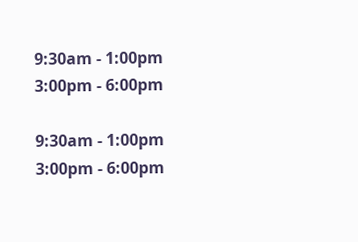9:30am - 1:00pm
3:00pm - 6:00pm

9:30am - 1:00pm
3:00pm - 6:00pm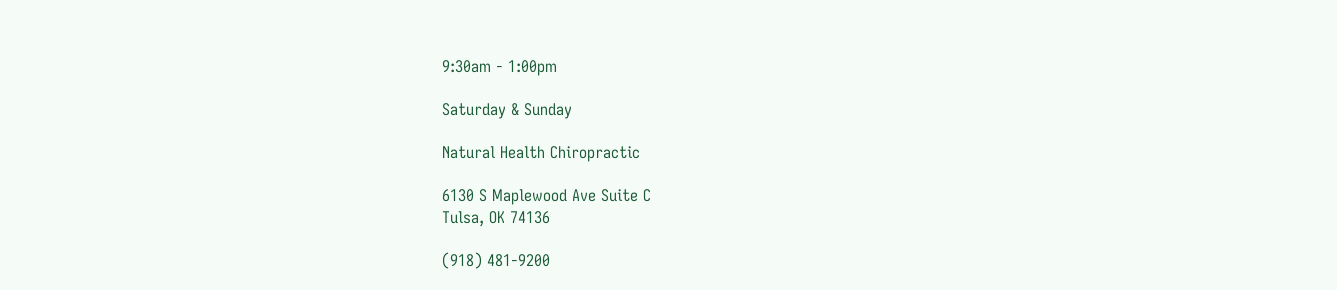9:30am - 1:00pm

Saturday & Sunday

Natural Health Chiropractic

6130 S Maplewood Ave Suite C
Tulsa, OK 74136

(918) 481-9200